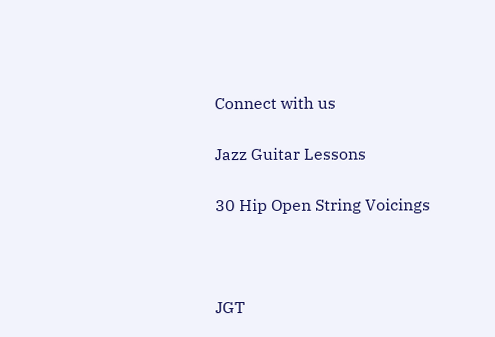Connect with us

Jazz Guitar Lessons

30 Hip Open String Voicings



JGT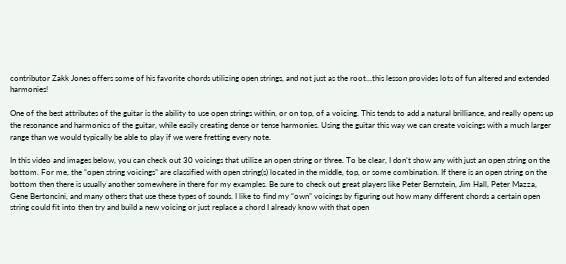contributor Zakk Jones offers some of his favorite chords utilizing open strings, and not just as the root…this lesson provides lots of fun altered and extended harmonies!

One of the best attributes of the guitar is the ability to use open strings within, or on top, of a voicing. This tends to add a natural brilliance, and really opens up the resonance and harmonics of the guitar, while easily creating dense or tense harmonies. Using the guitar this way we can create voicings with a much larger range than we would typically be able to play if we were fretting every note.

In this video and images below, you can check out 30 voicings that utilize an open string or three. To be clear, I don’t show any with just an open string on the bottom. For me, the “open string voicings” are classified with open string(s) located in the middle, top, or some combination. If there is an open string on the bottom then there is usually another somewhere in there for my examples. Be sure to check out great players like Peter Bernstein, Jim Hall, Peter Mazza, Gene Bertoncini, and many others that use these types of sounds. I like to find my “own” voicings by figuring out how many different chords a certain open string could fit into then try and build a new voicing or just replace a chord I already know with that open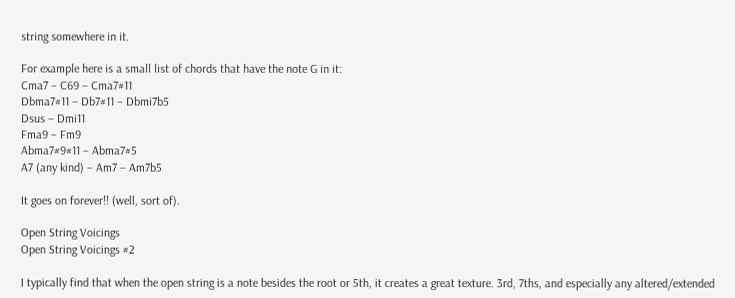string somewhere in it.

For example here is a small list of chords that have the note G in it:
Cma7 – C69 – Cma7#11
Dbma7#11 – Db7#11 – Dbmi7b5
Dsus – Dmi11
Fma9 – Fm9
Abma7#9#11 – Abma7#5
A7 (any kind) – Am7 – Am7b5

It goes on forever!! (well, sort of).

Open String Voicings
Open String Voicings #2

I typically find that when the open string is a note besides the root or 5th, it creates a great texture. 3rd, 7ths, and especially any altered/extended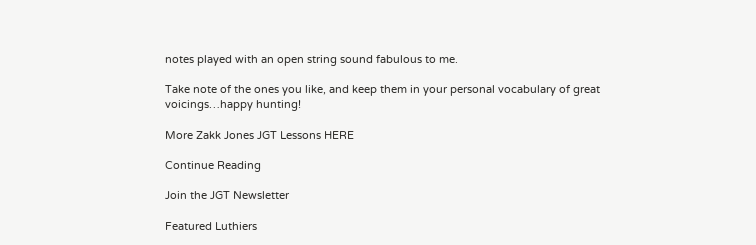notes played with an open string sound fabulous to me.

Take note of the ones you like, and keep them in your personal vocabulary of great
voicings…happy hunting!

More Zakk Jones JGT Lessons HERE

Continue Reading

Join the JGT Newsletter

Featured Luthiers